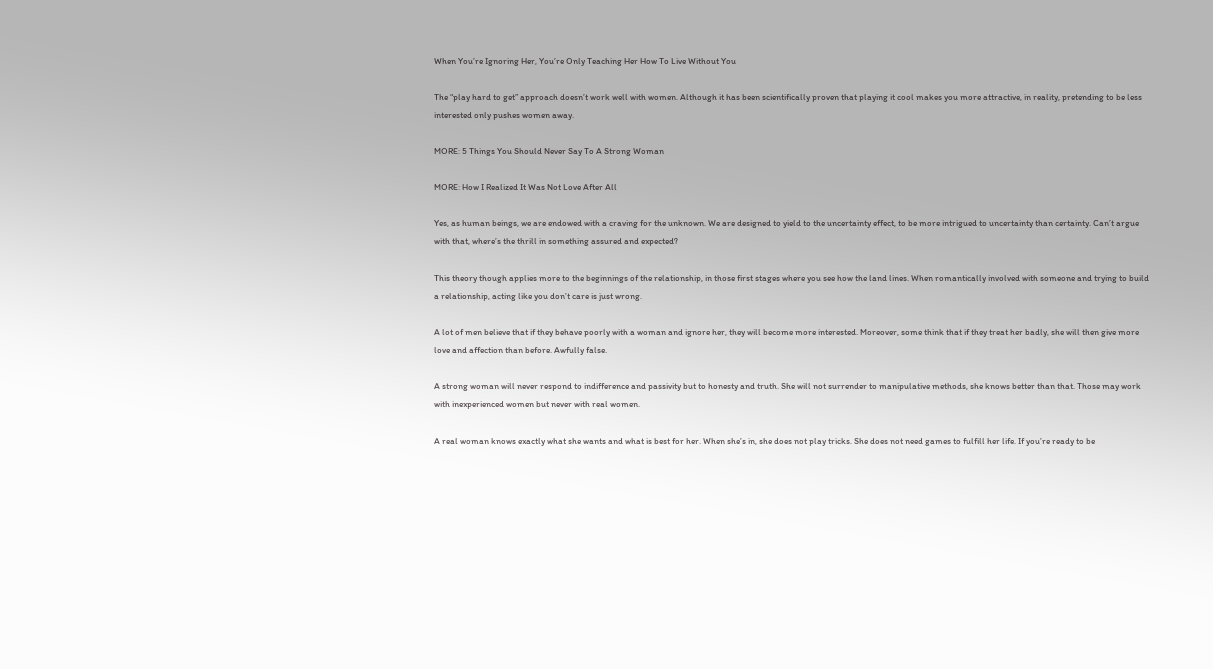When You’re Ignoring Her, You’re Only Teaching Her How To Live Without You

The “play hard to get” approach doesn’t work well with women. Although it has been scientifically proven that playing it cool makes you more attractive, in reality, pretending to be less interested only pushes women away.

MORE: 5 Things You Should Never Say To A Strong Woman

MORE: How I Realized It Was Not Love After All

Yes, as human beings, we are endowed with a craving for the unknown. We are designed to yield to the uncertainty effect, to be more intrigued to uncertainty than certainty. Can’t argue with that, where’s the thrill in something assured and expected?

This theory though applies more to the beginnings of the relationship, in those first stages where you see how the land lines. When romantically involved with someone and trying to build a relationship, acting like you don’t care is just wrong.

A lot of men believe that if they behave poorly with a woman and ignore her, they will become more interested. Moreover, some think that if they treat her badly, she will then give more love and affection than before. Awfully false.

A strong woman will never respond to indifference and passivity but to honesty and truth. She will not surrender to manipulative methods, she knows better than that. Those may work with inexperienced women but never with real women.

A real woman knows exactly what she wants and what is best for her. When she’s in, she does not play tricks. She does not need games to fulfill her life. If you’re ready to be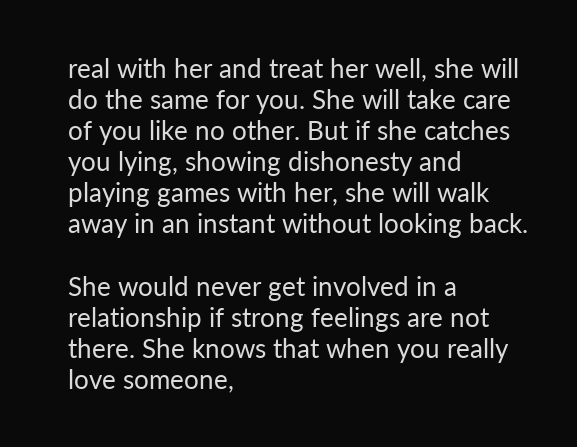real with her and treat her well, she will do the same for you. She will take care of you like no other. But if she catches you lying, showing dishonesty and playing games with her, she will walk away in an instant without looking back.

She would never get involved in a relationship if strong feelings are not there. She knows that when you really love someone,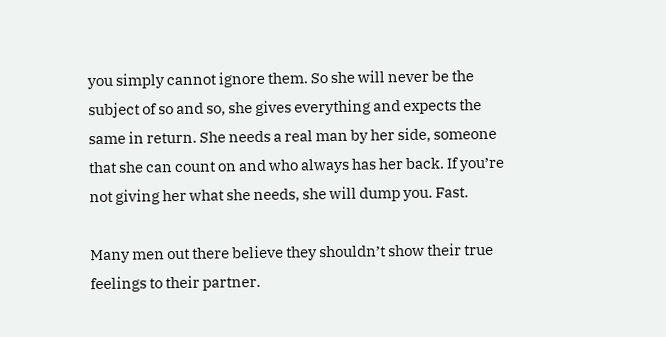you simply cannot ignore them. So she will never be the subject of so and so, she gives everything and expects the same in return. She needs a real man by her side, someone that she can count on and who always has her back. If you’re not giving her what she needs, she will dump you. Fast.

Many men out there believe they shouldn’t show their true feelings to their partner.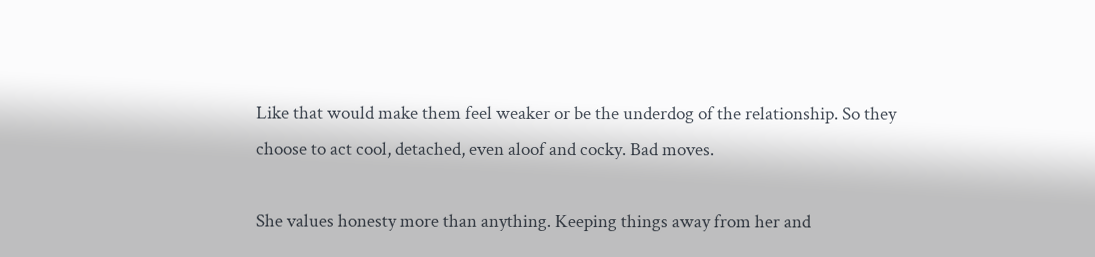Like that would make them feel weaker or be the underdog of the relationship. So they choose to act cool, detached, even aloof and cocky. Bad moves.

She values honesty more than anything. Keeping things away from her and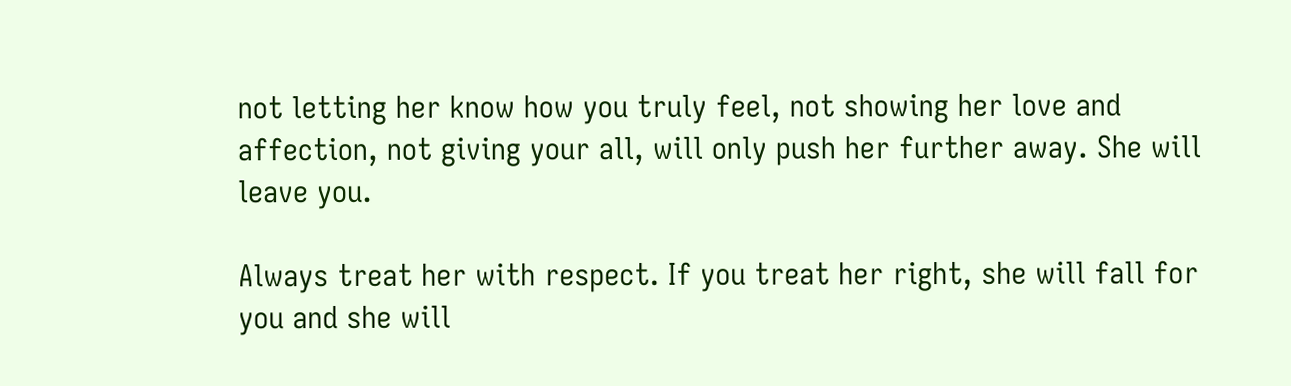not letting her know how you truly feel, not showing her love and affection, not giving your all, will only push her further away. She will leave you.

Always treat her with respect. If you treat her right, she will fall for you and she will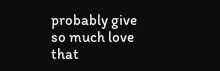probably give so much love that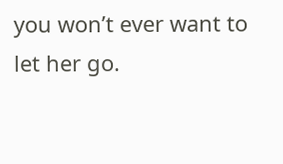you won’t ever want to let her go.